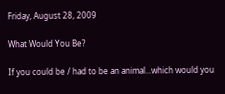Friday, August 28, 2009

What Would You Be?

If you could be / had to be an animal...which would you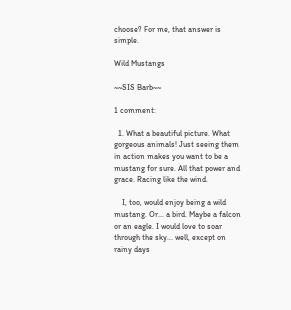choose? For me, that answer is simple.

Wild Mustangs

~~SIS Barb~~

1 comment:

  1. What a beautiful picture. What gorgeous animals! Just seeing them in action makes you want to be a mustang for sure. All that power and grace. Racing like the wind.

    I, too, would enjoy being a wild mustang. Or... a bird. Maybe a falcon or an eagle. I would love to soar through the sky... well, except on rainy days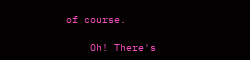of course.

    Oh! There's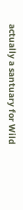actually a santuary for Wild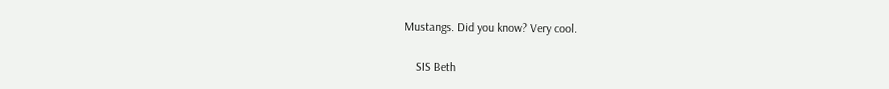Mustangs. Did you know? Very cool.

    SIS Beth